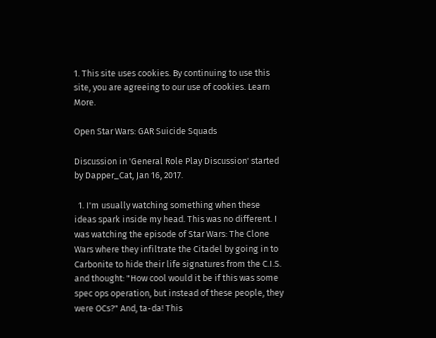1. This site uses cookies. By continuing to use this site, you are agreeing to our use of cookies. Learn More.

Open Star Wars: GAR Suicide Squads

Discussion in 'General Role Play Discussion' started by Dapper_Cat, Jan 16, 2017.

  1. I'm usually watching something when these ideas spark inside my head. This was no different. I was watching the episode of Star Wars: The Clone Wars where they infiltrate the Citadel by going in to Carbonite to hide their life signatures from the C.I.S. and thought: "How cool would it be if this was some spec ops operation, but instead of these people, they were OCs?" And, ta-da! This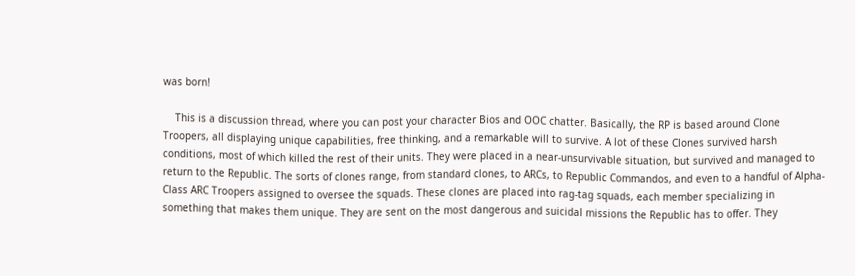was born!

    This is a discussion thread, where you can post your character Bios and OOC chatter. Basically, the RP is based around Clone Troopers, all displaying unique capabilities, free thinking, and a remarkable will to survive. A lot of these Clones survived harsh conditions, most of which killed the rest of their units. They were placed in a near-unsurvivable situation, but survived and managed to return to the Republic. The sorts of clones range, from standard clones, to ARCs, to Republic Commandos, and even to a handful of Alpha-Class ARC Troopers assigned to oversee the squads. These clones are placed into rag-tag squads, each member specializing in something that makes them unique. They are sent on the most dangerous and suicidal missions the Republic has to offer. They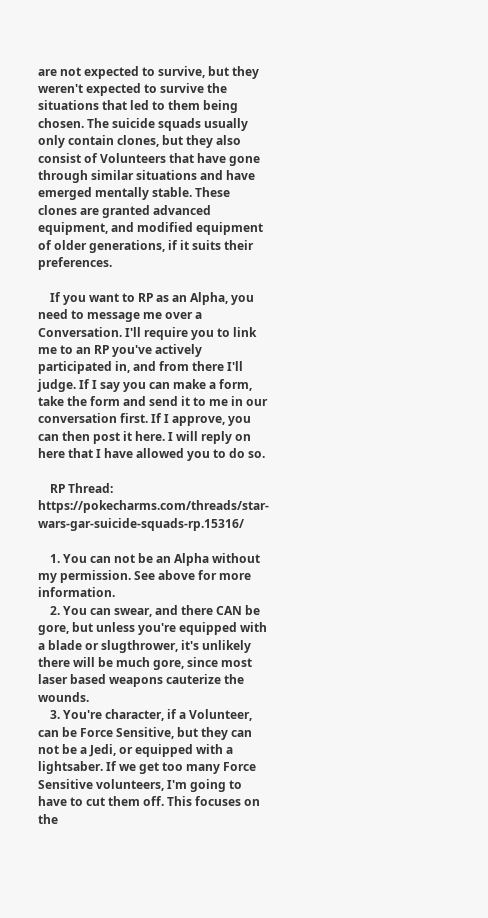are not expected to survive, but they weren't expected to survive the situations that led to them being chosen. The suicide squads usually only contain clones, but they also consist of Volunteers that have gone through similar situations and have emerged mentally stable. These clones are granted advanced equipment, and modified equipment of older generations, if it suits their preferences.

    If you want to RP as an Alpha, you need to message me over a Conversation. I'll require you to link me to an RP you've actively participated in, and from there I'll judge. If I say you can make a form, take the form and send it to me in our conversation first. If I approve, you can then post it here. I will reply on here that I have allowed you to do so.

    RP Thread: https://pokecharms.com/threads/star-wars-gar-suicide-squads-rp.15316/

    1. You can not be an Alpha without my permission. See above for more information.
    2. You can swear, and there CAN be gore, but unless you're equipped with a blade or slugthrower, it's unlikely there will be much gore, since most laser based weapons cauterize the wounds.
    3. You're character, if a Volunteer, can be Force Sensitive, but they can not be a Jedi, or equipped with a lightsaber. If we get too many Force Sensitive volunteers, I'm going to have to cut them off. This focuses on the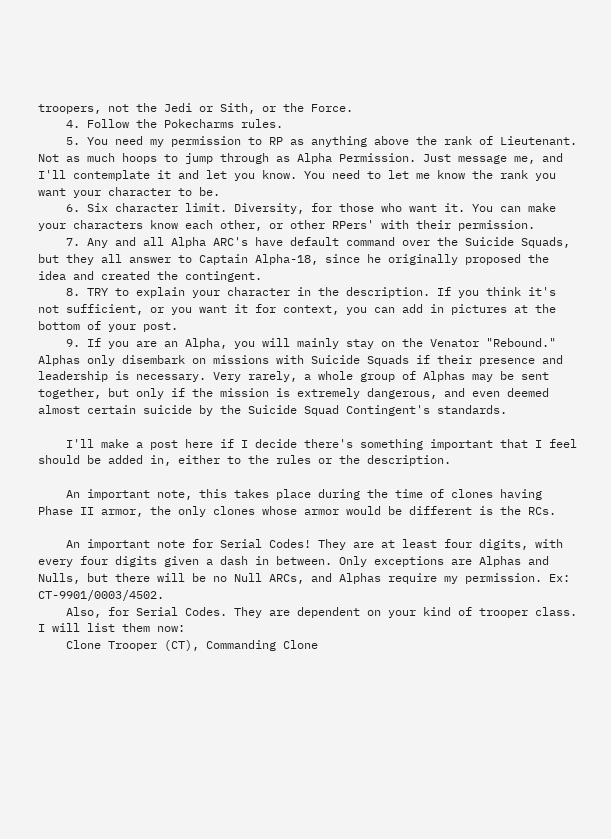troopers, not the Jedi or Sith, or the Force.
    4. Follow the Pokecharms rules.
    5. You need my permission to RP as anything above the rank of Lieutenant. Not as much hoops to jump through as Alpha Permission. Just message me, and I'll contemplate it and let you know. You need to let me know the rank you want your character to be.
    6. Six character limit. Diversity, for those who want it. You can make your characters know each other, or other RPers' with their permission.
    7. Any and all Alpha ARC's have default command over the Suicide Squads, but they all answer to Captain Alpha-18, since he originally proposed the idea and created the contingent.
    8. TRY to explain your character in the description. If you think it's not sufficient, or you want it for context, you can add in pictures at the bottom of your post.
    9. If you are an Alpha, you will mainly stay on the Venator "Rebound." Alphas only disembark on missions with Suicide Squads if their presence and leadership is necessary. Very rarely, a whole group of Alphas may be sent together, but only if the mission is extremely dangerous, and even deemed almost certain suicide by the Suicide Squad Contingent's standards.

    I'll make a post here if I decide there's something important that I feel should be added in, either to the rules or the description.

    An important note, this takes place during the time of clones having Phase II armor, the only clones whose armor would be different is the RCs.

    An important note for Serial Codes! They are at least four digits, with every four digits given a dash in between. Only exceptions are Alphas and Nulls, but there will be no Null ARCs, and Alphas require my permission. Ex: CT-9901/0003/4502.
    Also, for Serial Codes. They are dependent on your kind of trooper class. I will list them now:
    Clone Trooper (CT), Commanding Clone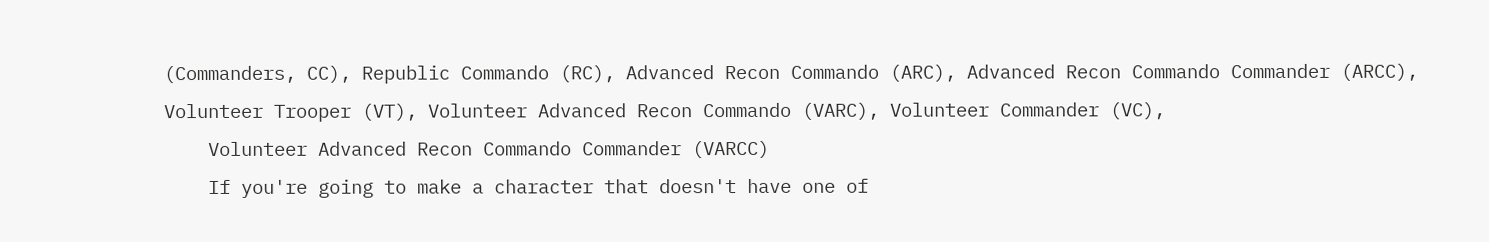(Commanders, CC), Republic Commando (RC), Advanced Recon Commando (ARC), Advanced Recon Commando Commander (ARCC), Volunteer Trooper (VT), Volunteer Advanced Recon Commando (VARC), Volunteer Commander (VC),
    Volunteer Advanced Recon Commando Commander (VARCC)
    If you're going to make a character that doesn't have one of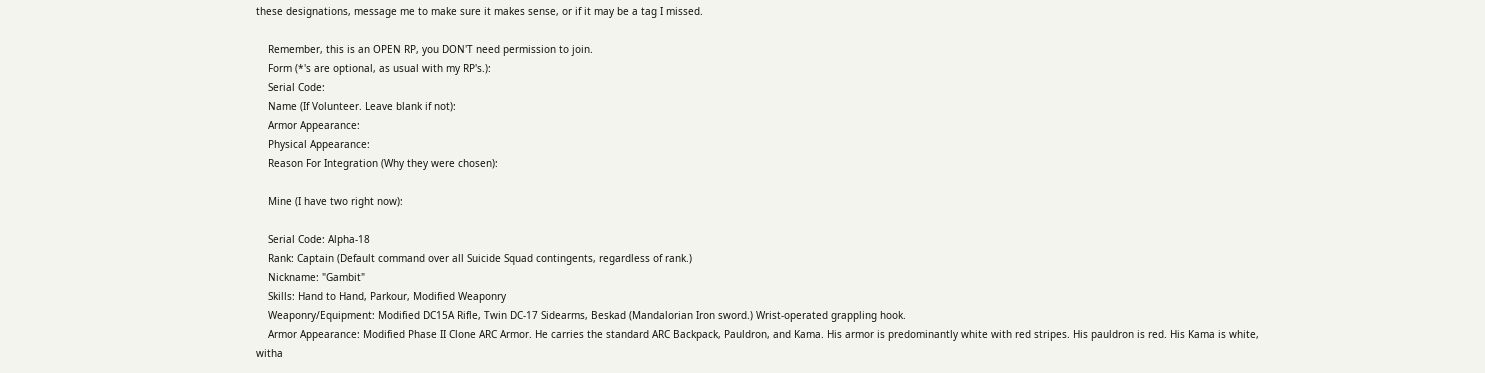these designations, message me to make sure it makes sense, or if it may be a tag I missed.

    Remember, this is an OPEN RP, you DON'T need permission to join.
    Form (*'s are optional, as usual with my RP's.):
    Serial Code:
    Name (If Volunteer. Leave blank if not):
    Armor Appearance:
    Physical Appearance:
    Reason For Integration (Why they were chosen):

    Mine (I have two right now):

    Serial Code: Alpha-18
    Rank: Captain (Default command over all Suicide Squad contingents, regardless of rank.)
    Nickname: "Gambit"
    Skills: Hand to Hand, Parkour, Modified Weaponry
    Weaponry/Equipment: Modified DC15A Rifle, Twin DC-17 Sidearms, Beskad (Mandalorian Iron sword.) Wrist-operated grappling hook.
    Armor Appearance: Modified Phase II Clone ARC Armor. He carries the standard ARC Backpack, Pauldron, and Kama. His armor is predominantly white with red stripes. His pauldron is red. His Kama is white, witha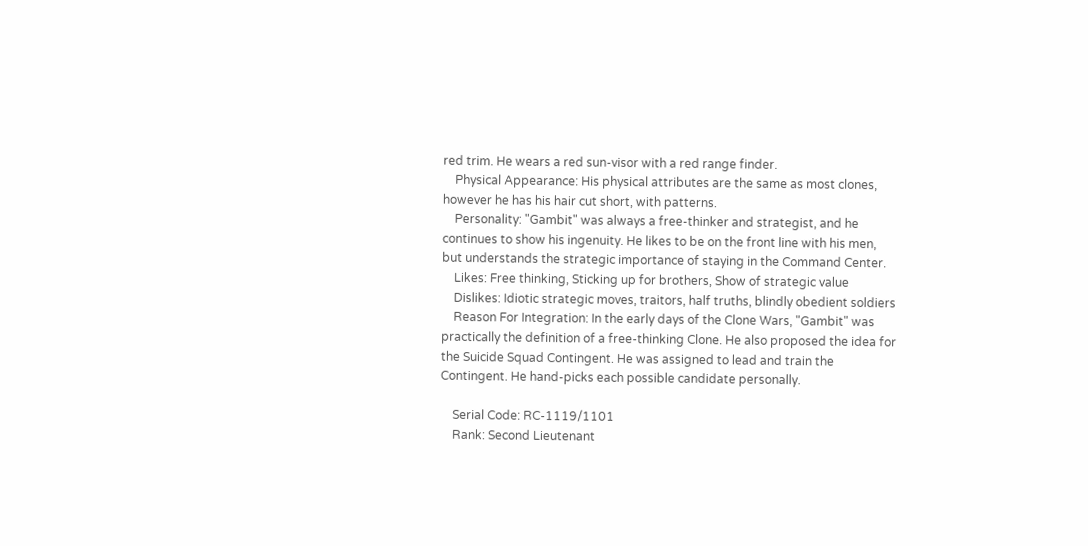red trim. He wears a red sun-visor with a red range finder.
    Physical Appearance: His physical attributes are the same as most clones, however he has his hair cut short, with patterns.
    Personality: "Gambit" was always a free-thinker and strategist, and he continues to show his ingenuity. He likes to be on the front line with his men, but understands the strategic importance of staying in the Command Center.
    Likes: Free thinking, Sticking up for brothers, Show of strategic value
    Dislikes: Idiotic strategic moves, traitors, half truths, blindly obedient soldiers
    Reason For Integration: In the early days of the Clone Wars, "Gambit" was practically the definition of a free-thinking Clone. He also proposed the idea for the Suicide Squad Contingent. He was assigned to lead and train the Contingent. He hand-picks each possible candidate personally.

    Serial Code: RC-1119/1101
    Rank: Second Lieutenant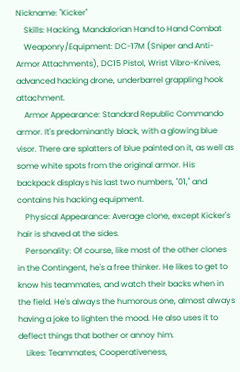Nickname: "Kicker"
    Skills: Hacking, Mandalorian Hand to Hand Combat
    Weaponry/Equipment: DC-17M (Sniper and Anti-Armor Attachments), DC15 Pistol, Wrist Vibro-Knives, advanced hacking drone, underbarrel grappling hook attachment.
    Armor Appearance: Standard Republic Commando armor. It's predominantly black, with a glowing blue visor. There are splatters of blue painted on it, as well as some white spots from the original armor. His backpack displays his last two numbers, "01," and contains his hacking equipment.
    Physical Appearance: Average clone, except Kicker's hair is shaved at the sides.
    Personality: Of course, like most of the other clones in the Contingent, he's a free thinker. He likes to get to know his teammates, and watch their backs when in the field. He's always the humorous one, almost always having a joke to lighten the mood. He also uses it to deflect things that bother or annoy him.
    Likes: Teammates, Cooperativeness,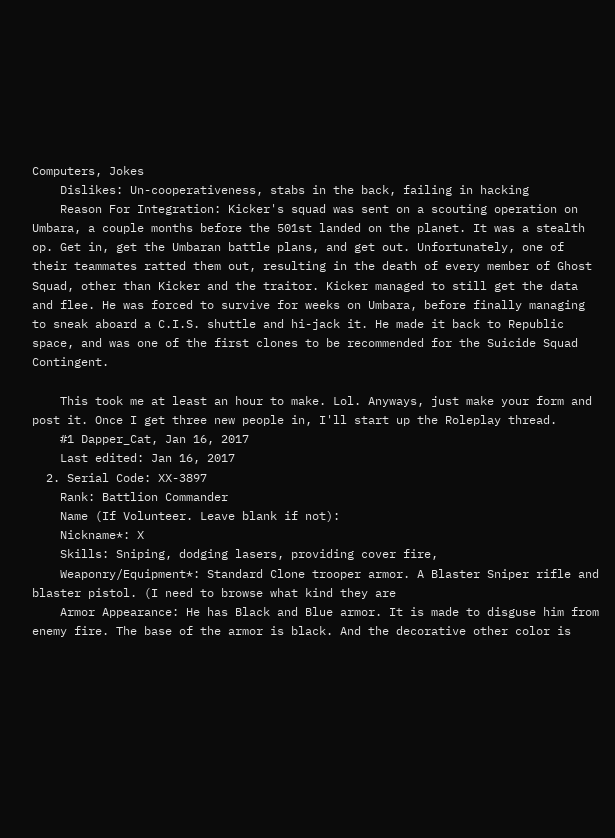Computers, Jokes
    Dislikes: Un-cooperativeness, stabs in the back, failing in hacking
    Reason For Integration: Kicker's squad was sent on a scouting operation on Umbara, a couple months before the 501st landed on the planet. It was a stealth op. Get in, get the Umbaran battle plans, and get out. Unfortunately, one of their teammates ratted them out, resulting in the death of every member of Ghost Squad, other than Kicker and the traitor. Kicker managed to still get the data and flee. He was forced to survive for weeks on Umbara, before finally managing to sneak aboard a C.I.S. shuttle and hi-jack it. He made it back to Republic space, and was one of the first clones to be recommended for the Suicide Squad Contingent.

    This took me at least an hour to make. Lol. Anyways, just make your form and post it. Once I get three new people in, I'll start up the Roleplay thread.
    #1 Dapper_Cat, Jan 16, 2017
    Last edited: Jan 16, 2017
  2. Serial Code: XX-3897
    Rank: Battlion Commander
    Name (If Volunteer. Leave blank if not):
    Nickname*: X
    Skills: Sniping, dodging lasers, providing cover fire,
    Weaponry/Equipment*: Standard Clone trooper armor. A Blaster Sniper rifle and blaster pistol. (I need to browse what kind they are
    Armor Appearance: He has Black and Blue armor. It is made to disguse him from enemy fire. The base of the armor is black. And the decorative other color is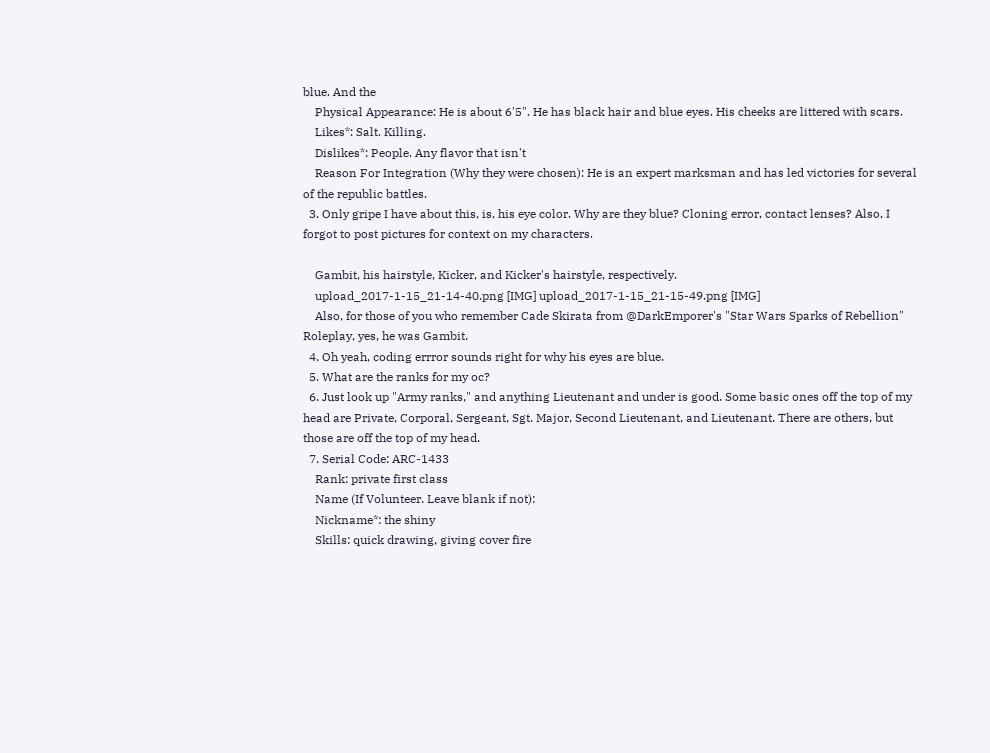blue. And the
    Physical Appearance: He is about 6'5". He has black hair and blue eyes. His cheeks are littered with scars.
    Likes*: Salt. Killing.
    Dislikes*: People. Any flavor that isn't
    Reason For Integration (Why they were chosen): He is an expert marksman and has led victories for several of the republic battles.
  3. Only gripe I have about this, is, his eye color. Why are they blue? Cloning error, contact lenses? Also, I forgot to post pictures for context on my characters.

    Gambit, his hairstyle, Kicker, and Kicker's hairstyle, respectively.
    upload_2017-1-15_21-14-40.png [IMG] upload_2017-1-15_21-15-49.png [IMG]
    Also, for those of you who remember Cade Skirata from @DarkEmporer's "Star Wars Sparks of Rebellion" Roleplay, yes, he was Gambit.
  4. Oh yeah, coding errror sounds right for why his eyes are blue.
  5. What are the ranks for my oc?
  6. Just look up "Army ranks," and anything Lieutenant and under is good. Some basic ones off the top of my head are Private, Corporal, Sergeant, Sgt. Major, Second Lieutenant, and Lieutenant. There are others, but those are off the top of my head.
  7. Serial Code: ARC-1433
    Rank: private first class
    Name (If Volunteer. Leave blank if not):
    Nickname*: the shiny
    Skills: quick drawing, giving cover fire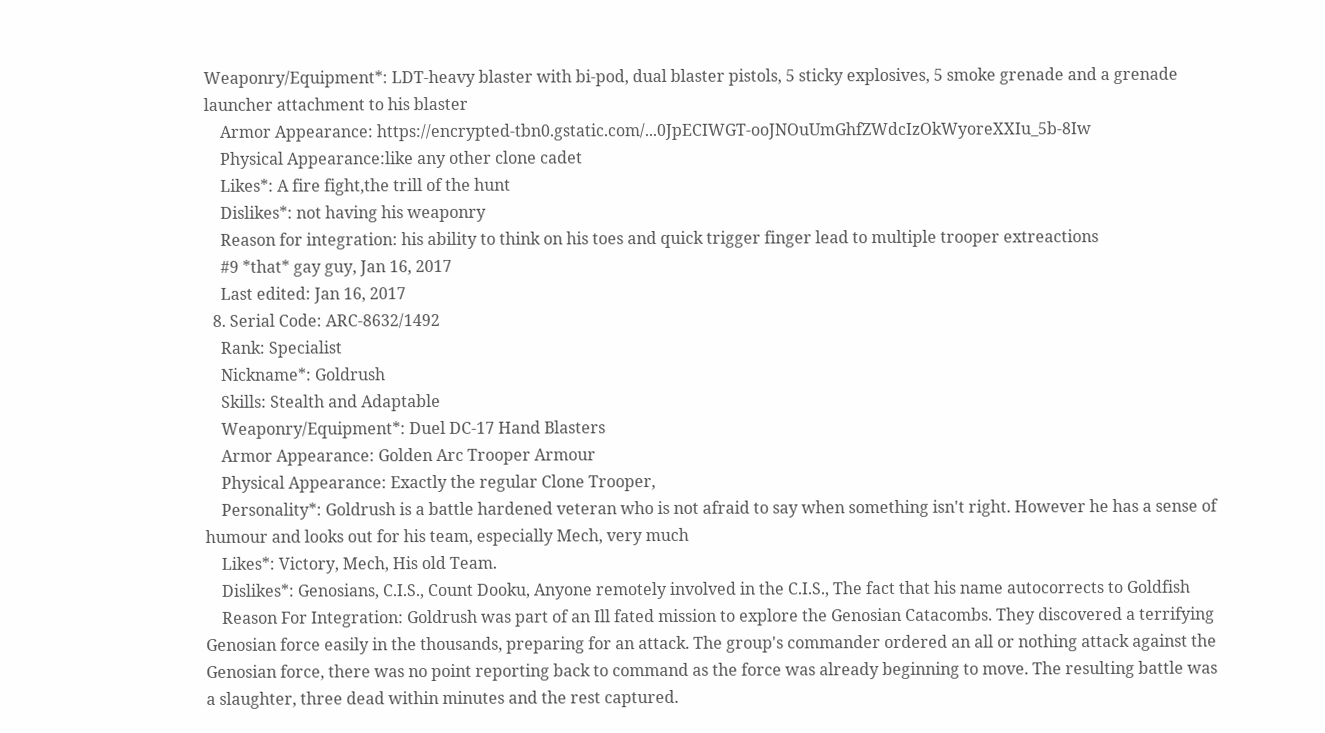Weaponry/Equipment*: LDT-heavy blaster with bi-pod, dual blaster pistols, 5 sticky explosives, 5 smoke grenade and a grenade launcher attachment to his blaster
    Armor Appearance: https://encrypted-tbn0.gstatic.com/...0JpECIWGT-ooJNOuUmGhfZWdcIzOkWyoreXXIu_5b-8Iw
    Physical Appearance:like any other clone cadet
    Likes*: A fire fight,the trill of the hunt
    Dislikes*: not having his weaponry
    Reason for integration: his ability to think on his toes and quick trigger finger lead to multiple trooper extreactions
    #9 *that* gay guy, Jan 16, 2017
    Last edited: Jan 16, 2017
  8. Serial Code: ARC-8632/1492
    Rank: Specialist
    Nickname*: Goldrush
    Skills: Stealth and Adaptable
    Weaponry/Equipment*: Duel DC-17 Hand Blasters
    Armor Appearance: Golden Arc Trooper Armour
    Physical Appearance: Exactly the regular Clone Trooper,
    Personality*: Goldrush is a battle hardened veteran who is not afraid to say when something isn't right. However he has a sense of humour and looks out for his team, especially Mech, very much
    Likes*: Victory, Mech, His old Team.
    Dislikes*: Genosians, C.I.S., Count Dooku, Anyone remotely involved in the C.I.S., The fact that his name autocorrects to Goldfish
    Reason For Integration: Goldrush was part of an Ill fated mission to explore the Genosian Catacombs. They discovered a terrifying Genosian force easily in the thousands, preparing for an attack. The group's commander ordered an all or nothing attack against the Genosian force, there was no point reporting back to command as the force was already beginning to move. The resulting battle was a slaughter, three dead within minutes and the rest captured.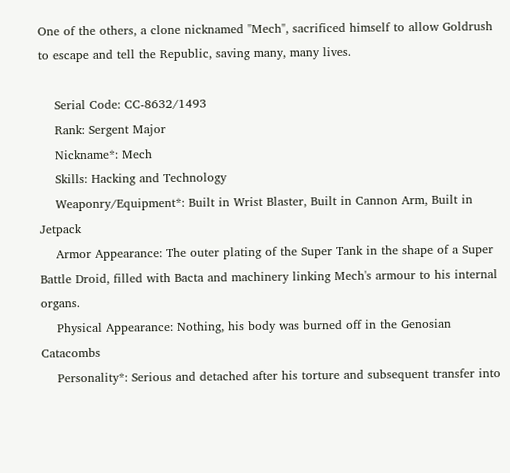One of the others, a clone nicknamed "Mech", sacrificed himself to allow Goldrush to escape and tell the Republic, saving many, many lives.

    Serial Code: CC-8632/1493
    Rank: Sergent Major
    Nickname*: Mech
    Skills: Hacking and Technology
    Weaponry/Equipment*: Built in Wrist Blaster, Built in Cannon Arm, Built in Jetpack
    Armor Appearance: The outer plating of the Super Tank in the shape of a Super Battle Droid, filled with Bacta and machinery linking Mech's armour to his internal organs.
    Physical Appearance: Nothing, his body was burned off in the Genosian Catacombs
    Personality*: Serious and detached after his torture and subsequent transfer into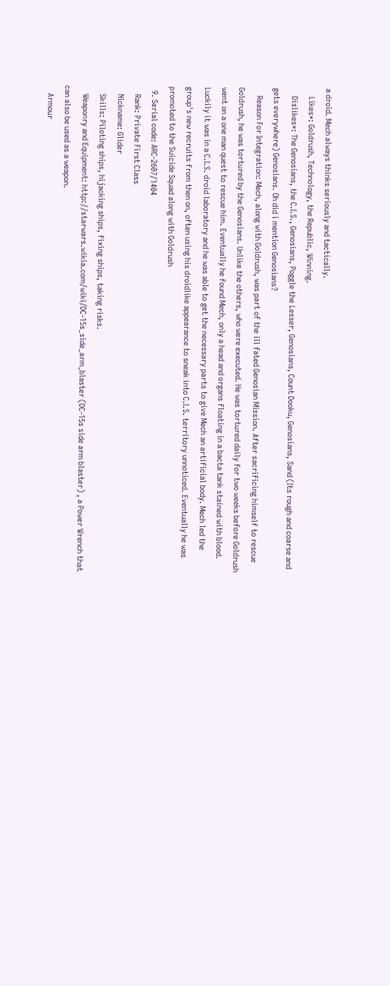a droid. Mech always thinks seriously and tactically.
    Likes*: Goldrush, Technology, the Republic, Winning.
    Dislikes*: The Genosians, the C.I.S., Genosians, Poggle the Lesser, Genosians, Count Dooku, Genosians, Sand (Its rough and coarse and gets everywhere) Genosians. Oh did i mention Genosians?
    Reason For Integration: Mech, along with Goldrush, was part of the ill fated Genosian Mission. After sacrificing himself to rescue Goldrush, he was tortured by the Genosians. Unlike the others, who were executed. He was tortured daily for two weeks before Goldrush went on a one man quest to rescue him. Eventually he found Mech, only a head and organs floating in a bacta tank stained with blood. Luckily it was in a C.I.S. droid laboratory and he was able to get the necessary parts to give Mech an artificial body. Mech led the group's new recruits from then on, often using his droidlike appearance to sneak into C.I.S. territory unnoticed. Eventually he was promoted to the Suicide Squad along with Goldrush
  9. Serial code: ARC-2607/1404
    Rank: Private First Class
    Nickname: Glider
    Skills: Piloting ships, hijacking ships, fixing ships, taking risks.
    Weaponry and Equipment: http://starwars.wikia.com/wiki/DC-15s_side_arm_blaster (DC-15s side arm blaster) , a Power Wrench that can also be used as a weapon.
    Armour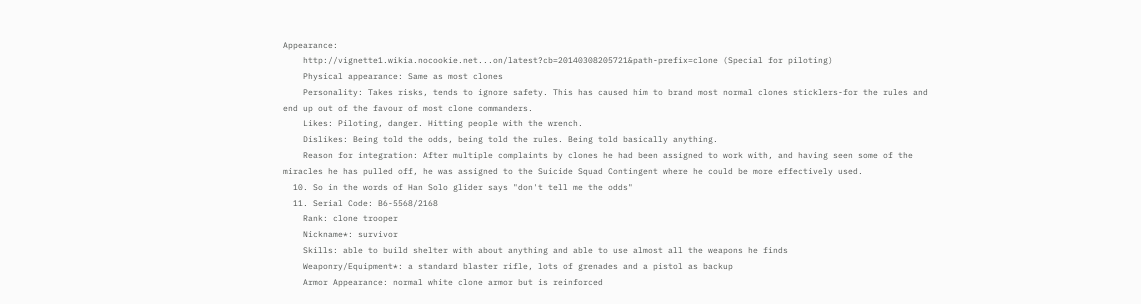Appearance:
    http://vignette1.wikia.nocookie.net...on/latest?cb=20140308205721&path-prefix=clone (Special for piloting)
    Physical appearance: Same as most clones
    Personality: Takes risks, tends to ignore safety. This has caused him to brand most normal clones sticklers-for the rules and end up out of the favour of most clone commanders.
    Likes: Piloting, danger. Hitting people with the wrench.
    Dislikes: Being told the odds, being told the rules. Being told basically anything.
    Reason for integration: After multiple complaints by clones he had been assigned to work with, and having seen some of the miracles he has pulled off, he was assigned to the Suicide Squad Contingent where he could be more effectively used.
  10. So in the words of Han Solo glider says "don't tell me the odds"
  11. Serial Code: B6-5568/2168
    Rank: clone trooper
    Nickname*: survivor
    Skills: able to build shelter with about anything and able to use almost all the weapons he finds
    Weaponry/Equipment*: a standard blaster rifle, lots of grenades and a pistol as backup
    Armor Appearance: normal white clone armor but is reinforced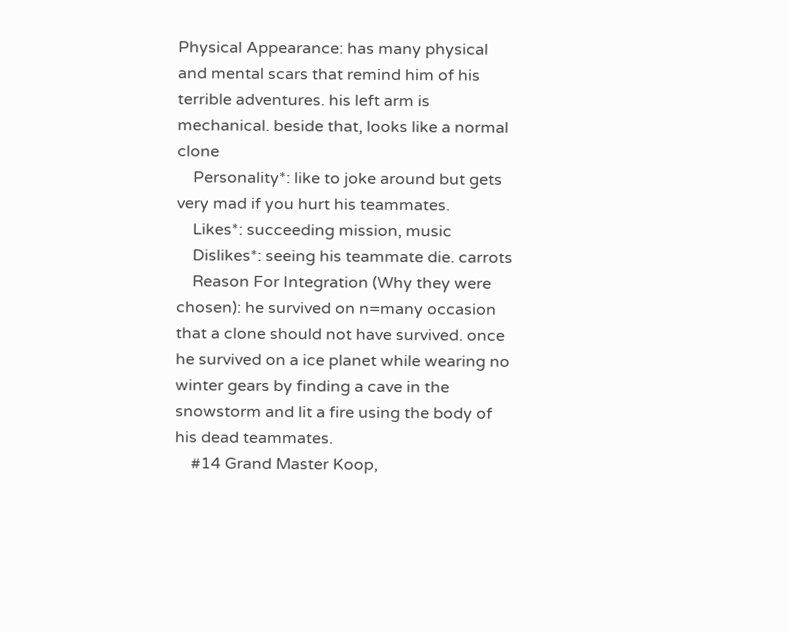Physical Appearance: has many physical and mental scars that remind him of his terrible adventures. his left arm is mechanical. beside that, looks like a normal clone
    Personality*: like to joke around but gets very mad if you hurt his teammates.
    Likes*: succeeding mission, music
    Dislikes*: seeing his teammate die. carrots
    Reason For Integration (Why they were chosen): he survived on n=many occasion that a clone should not have survived. once he survived on a ice planet while wearing no winter gears by finding a cave in the snowstorm and lit a fire using the body of his dead teammates.
    #14 Grand Master Koop,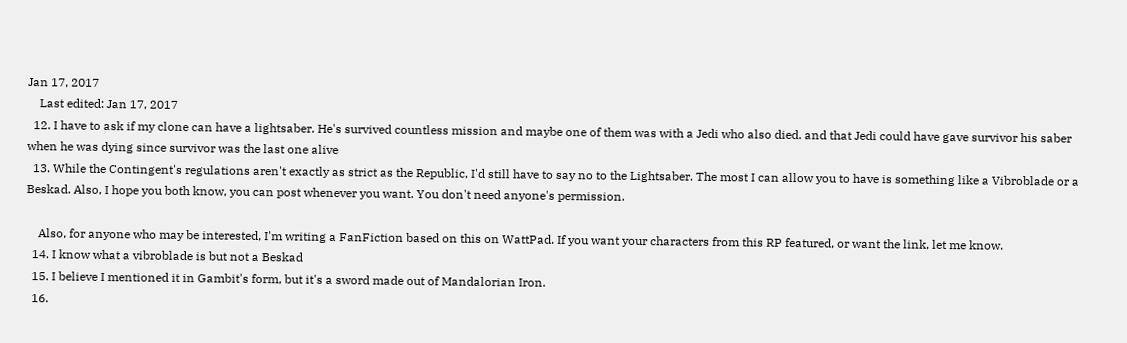Jan 17, 2017
    Last edited: Jan 17, 2017
  12. I have to ask if my clone can have a lightsaber. He's survived countless mission and maybe one of them was with a Jedi who also died. and that Jedi could have gave survivor his saber when he was dying since survivor was the last one alive
  13. While the Contingent's regulations aren't exactly as strict as the Republic, I'd still have to say no to the Lightsaber. The most I can allow you to have is something like a Vibroblade or a Beskad. Also, I hope you both know, you can post whenever you want. You don't need anyone's permission.

    Also, for anyone who may be interested, I'm writing a FanFiction based on this on WattPad. If you want your characters from this RP featured, or want the link, let me know.
  14. I know what a vibroblade is but not a Beskad
  15. I believe I mentioned it in Gambit's form, but it's a sword made out of Mandalorian Iron.
  16.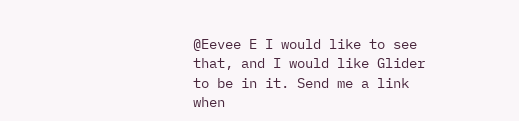@Eevee E I would like to see that, and I would like Glider to be in it. Send me a link when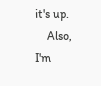it's up.
    Also, I'm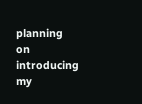planning on introducing my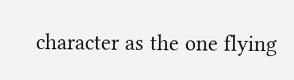character as the one flying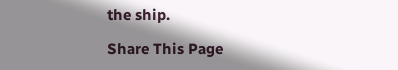the ship.

Share This Page